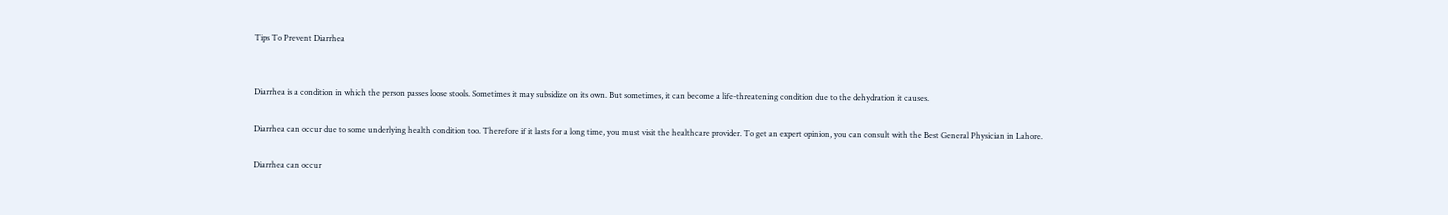Tips To Prevent Diarrhea


Diarrhea is a condition in which the person passes loose stools. Sometimes it may subsidize on its own. But sometimes, it can become a life-threatening condition due to the dehydration it causes.

Diarrhea can occur due to some underlying health condition too. Therefore if it lasts for a long time, you must visit the healthcare provider. To get an expert opinion, you can consult with the Best General Physician in Lahore.

Diarrhea can occur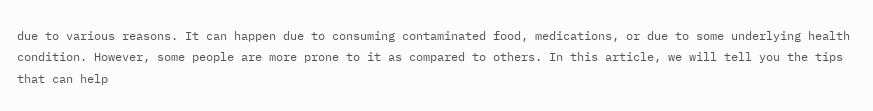due to various reasons. It can happen due to consuming contaminated food, medications, or due to some underlying health condition. However, some people are more prone to it as compared to others. In this article, we will tell you the tips that can help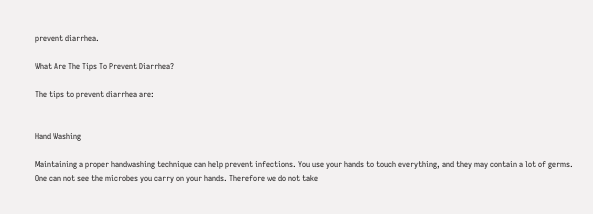prevent diarrhea.

What Are The Tips To Prevent Diarrhea?

The tips to prevent diarrhea are:


Hand Washing

Maintaining a proper handwashing technique can help prevent infections. You use your hands to touch everything, and they may contain a lot of germs. One can not see the microbes you carry on your hands. Therefore we do not take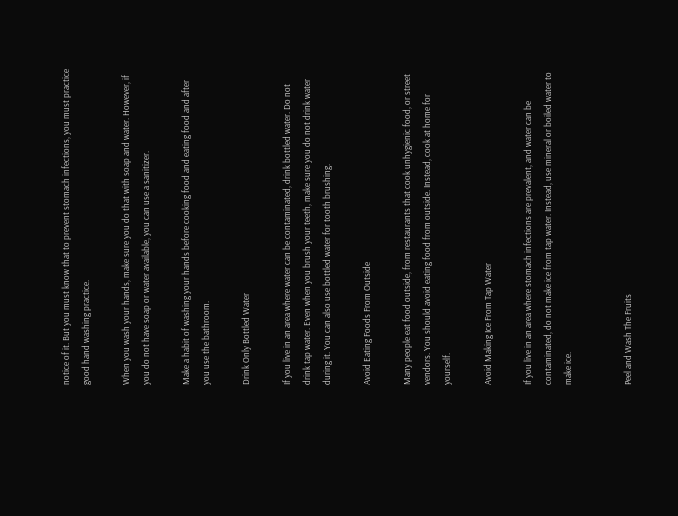notice of it. But you must know that to prevent stomach infections, you must practice good hand washing practice.

When you wash your hands, make sure you do that with soap and water. However, if you do not have soap or water available, you can use a sanitizer.

Make a habit of washing your hands before cooking food and eating food and after you use the bathroom.

Drink Only Bottled Water

If you live in an area where water can be contaminated, drink bottled water. Do not drink tap water. Even when you brush your teeth, make sure you do not drink water during it. You can also use bottled water for tooth brushing.

Avoid Eating Foods From Outside

Many people eat food outside, from restaurants that cook unhygienic food, or street vendors. You should avoid eating food from outside. Instead, cook at home for yourself.

Avoid Making Ice From Tap Water

If you live in an area where stomach infections are prevalent, and water can be contaminated, do not make ice from tap water. Instead, use mineral or boiled water to make ice.


Peel and Wash The Fruits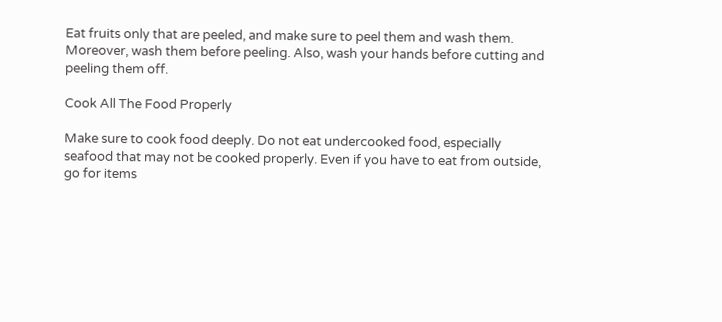Eat fruits only that are peeled, and make sure to peel them and wash them. Moreover, wash them before peeling. Also, wash your hands before cutting and peeling them off.

Cook All The Food Properly

Make sure to cook food deeply. Do not eat undercooked food, especially seafood that may not be cooked properly. Even if you have to eat from outside, go for items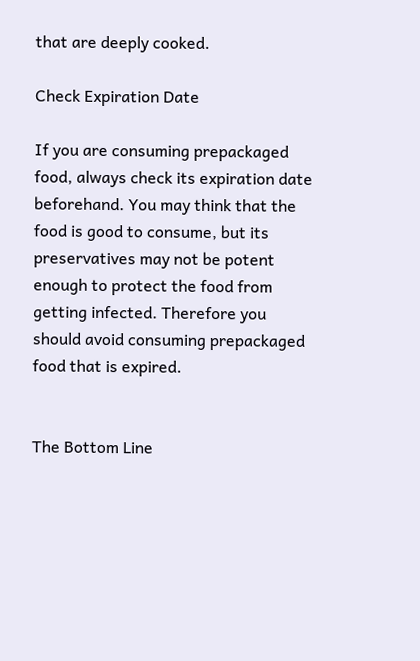that are deeply cooked.

Check Expiration Date

If you are consuming prepackaged food, always check its expiration date beforehand. You may think that the food is good to consume, but its preservatives may not be potent enough to protect the food from getting infected. Therefore you should avoid consuming prepackaged food that is expired.


The Bottom Line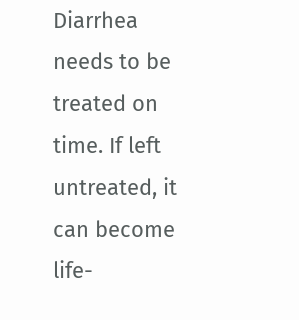Diarrhea needs to be treated on time. If left untreated, it can become life-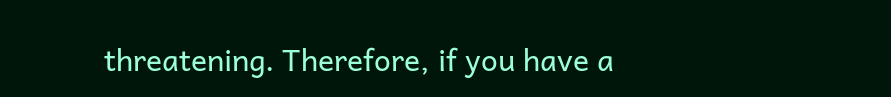threatening. Therefore, if you have a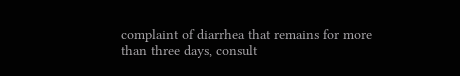complaint of diarrhea that remains for more than three days, consult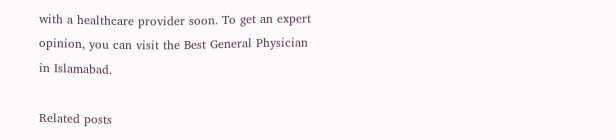with a healthcare provider soon. To get an expert opinion, you can visit the Best General Physician in Islamabad.

Related posts